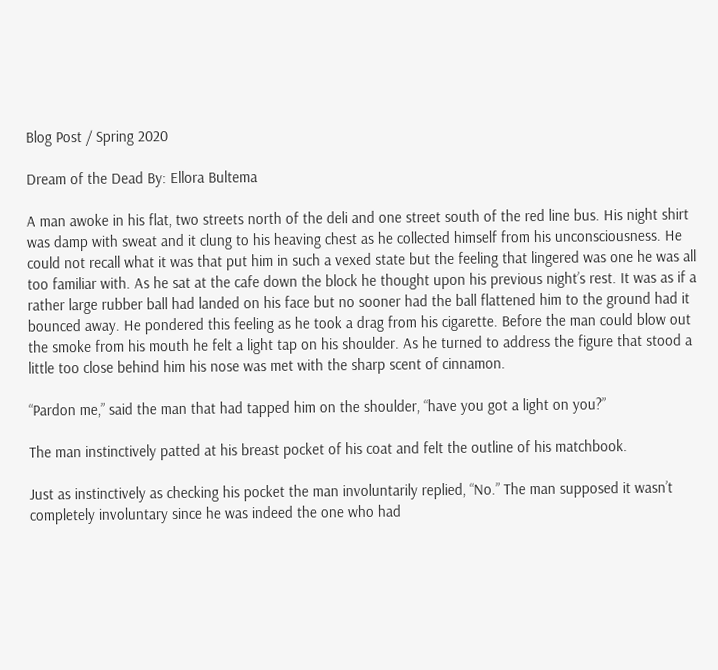Blog Post / Spring 2020

Dream of the Dead By: Ellora Bultema

A man awoke in his flat, two streets north of the deli and one street south of the red line bus. His night shirt was damp with sweat and it clung to his heaving chest as he collected himself from his unconsciousness. He could not recall what it was that put him in such a vexed state but the feeling that lingered was one he was all too familiar with. As he sat at the cafe down the block he thought upon his previous night’s rest. It was as if a rather large rubber ball had landed on his face but no sooner had the ball flattened him to the ground had it bounced away. He pondered this feeling as he took a drag from his cigarette. Before the man could blow out the smoke from his mouth he felt a light tap on his shoulder. As he turned to address the figure that stood a little too close behind him his nose was met with the sharp scent of cinnamon.

“Pardon me,” said the man that had tapped him on the shoulder, “have you got a light on you?”

The man instinctively patted at his breast pocket of his coat and felt the outline of his matchbook.

Just as instinctively as checking his pocket the man involuntarily replied, “No.” The man supposed it wasn’t completely involuntary since he was indeed the one who had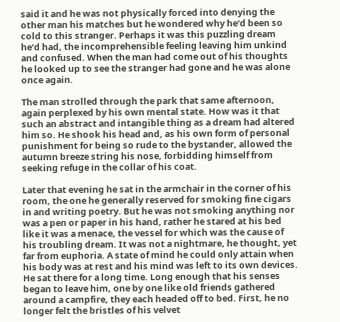said it and he was not physically forced into denying the other man his matches but he wondered why he’d been so cold to this stranger. Perhaps it was this puzzling dream he’d had, the incomprehensible feeling leaving him unkind and confused. When the man had come out of his thoughts he looked up to see the stranger had gone and he was alone once again.

The man strolled through the park that same afternoon, again perplexed by his own mental state. How was it that such an abstract and intangible thing as a dream had altered him so. He shook his head and, as his own form of personal punishment for being so rude to the bystander, allowed the autumn breeze string his nose, forbidding himself from seeking refuge in the collar of his coat.

Later that evening he sat in the armchair in the corner of his room, the one he generally reserved for smoking fine cigars in and writing poetry. But he was not smoking anything nor was a pen or paper in his hand, rather he stared at his bed like it was a menace, the vessel for which was the cause of his troubling dream. It was not a nightmare, he thought, yet far from euphoria. A state of mind he could only attain when his body was at rest and his mind was left to its own devices. He sat there for a long time. Long enough that his senses began to leave him, one by one like old friends gathered around a campfire, they each headed off to bed. First, he no longer felt the bristles of his velvet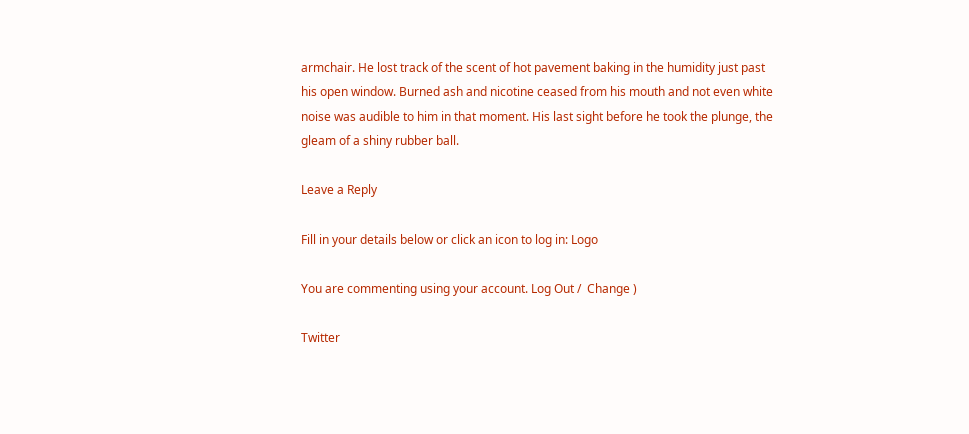armchair. He lost track of the scent of hot pavement baking in the humidity just past his open window. Burned ash and nicotine ceased from his mouth and not even white noise was audible to him in that moment. His last sight before he took the plunge, the gleam of a shiny rubber ball.

Leave a Reply

Fill in your details below or click an icon to log in: Logo

You are commenting using your account. Log Out /  Change )

Twitter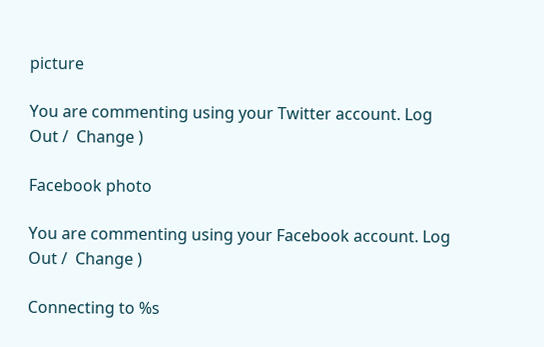picture

You are commenting using your Twitter account. Log Out /  Change )

Facebook photo

You are commenting using your Facebook account. Log Out /  Change )

Connecting to %s